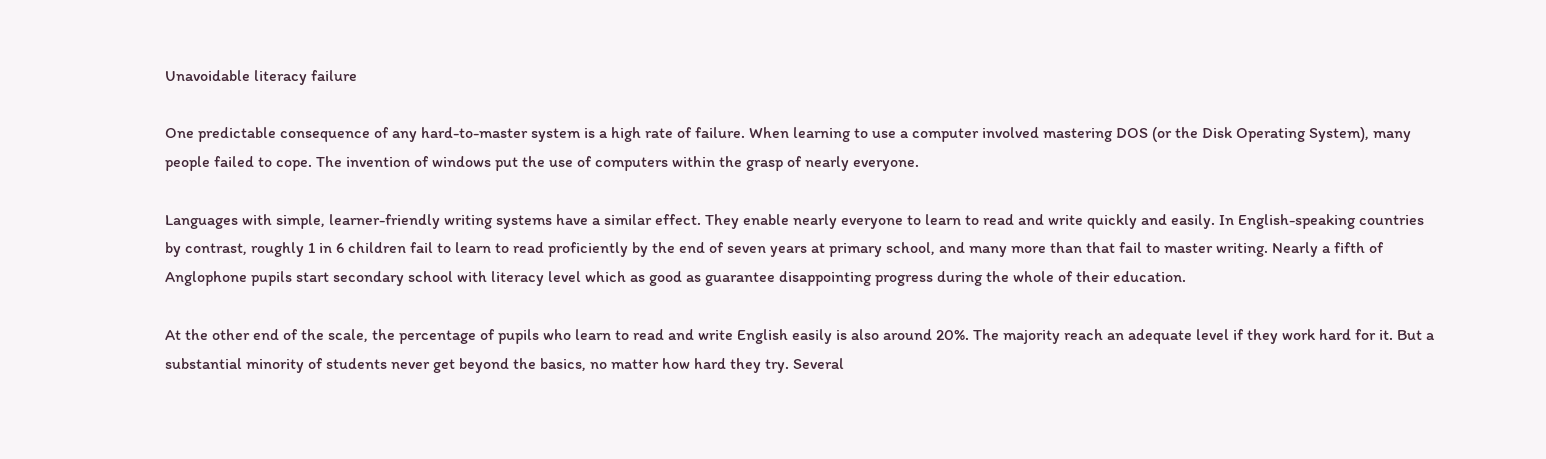Unavoidable literacy failure

One predictable consequence of any hard-to-master system is a high rate of failure. When learning to use a computer involved mastering DOS (or the Disk Operating System), many people failed to cope. The invention of windows put the use of computers within the grasp of nearly everyone.

Languages with simple, learner-friendly writing systems have a similar effect. They enable nearly everyone to learn to read and write quickly and easily. In English-speaking countries by contrast, roughly 1 in 6 children fail to learn to read proficiently by the end of seven years at primary school, and many more than that fail to master writing. Nearly a fifth of Anglophone pupils start secondary school with literacy level which as good as guarantee disappointing progress during the whole of their education.

At the other end of the scale, the percentage of pupils who learn to read and write English easily is also around 20%. The majority reach an adequate level if they work hard for it. But a substantial minority of students never get beyond the basics, no matter how hard they try. Several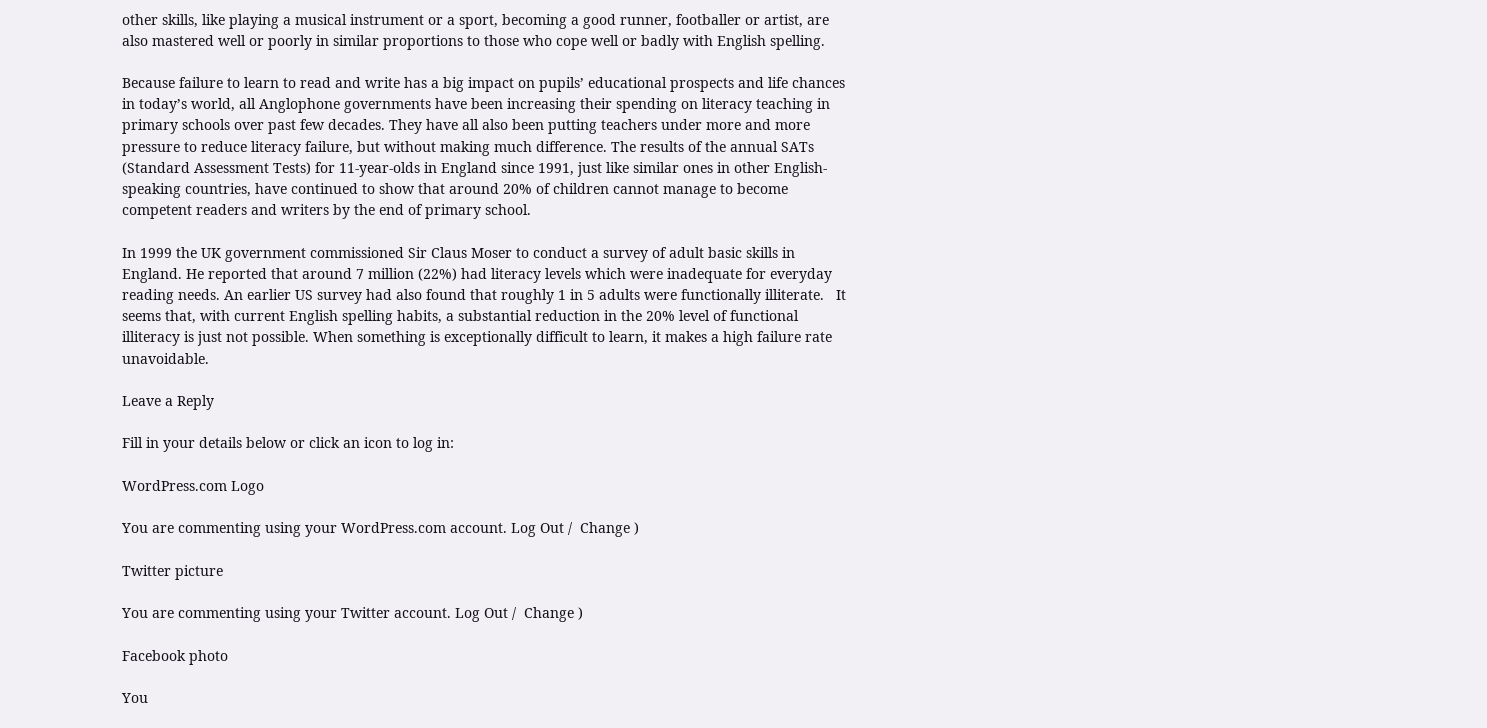other skills, like playing a musical instrument or a sport, becoming a good runner, footballer or artist, are also mastered well or poorly in similar proportions to those who cope well or badly with English spelling.

Because failure to learn to read and write has a big impact on pupils’ educational prospects and life chances in today’s world, all Anglophone governments have been increasing their spending on literacy teaching in primary schools over past few decades. They have all also been putting teachers under more and more pressure to reduce literacy failure, but without making much difference. The results of the annual SATs (Standard Assessment Tests) for 11-year-olds in England since 1991, just like similar ones in other English-speaking countries, have continued to show that around 20% of children cannot manage to become competent readers and writers by the end of primary school.

In 1999 the UK government commissioned Sir Claus Moser to conduct a survey of adult basic skills in England. He reported that around 7 million (22%) had literacy levels which were inadequate for everyday reading needs. An earlier US survey had also found that roughly 1 in 5 adults were functionally illiterate.   It seems that, with current English spelling habits, a substantial reduction in the 20% level of functional illiteracy is just not possible. When something is exceptionally difficult to learn, it makes a high failure rate unavoidable.

Leave a Reply

Fill in your details below or click an icon to log in:

WordPress.com Logo

You are commenting using your WordPress.com account. Log Out /  Change )

Twitter picture

You are commenting using your Twitter account. Log Out /  Change )

Facebook photo

You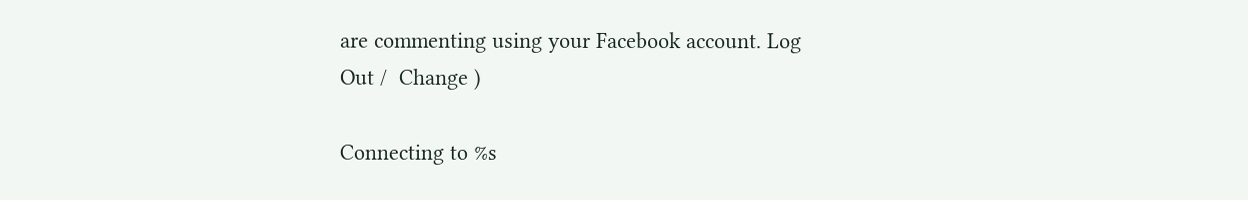are commenting using your Facebook account. Log Out /  Change )

Connecting to %s